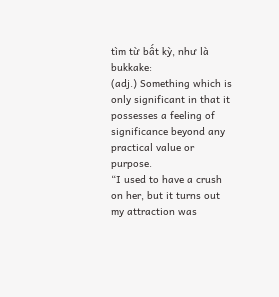tìm từ bất kỳ, như là bukkake:
(adj.) Something which is only significant in that it possesses a feeling of significance beyond any practical value or purpose.
“I used to have a crush on her, but it turns out my attraction was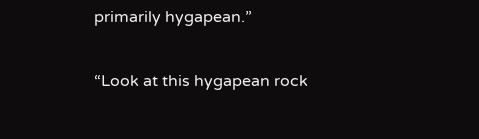primarily hygapean.”

“Look at this hygapean rock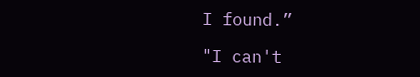I found.”

"I can't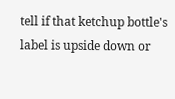tell if that ketchup bottle's label is upside down or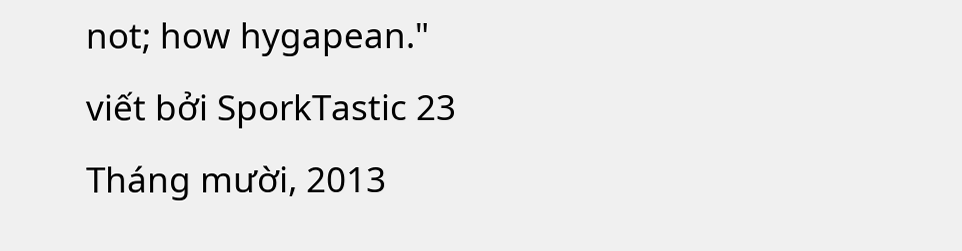not; how hygapean."
viết bởi SporkTastic 23 Tháng mười, 2013